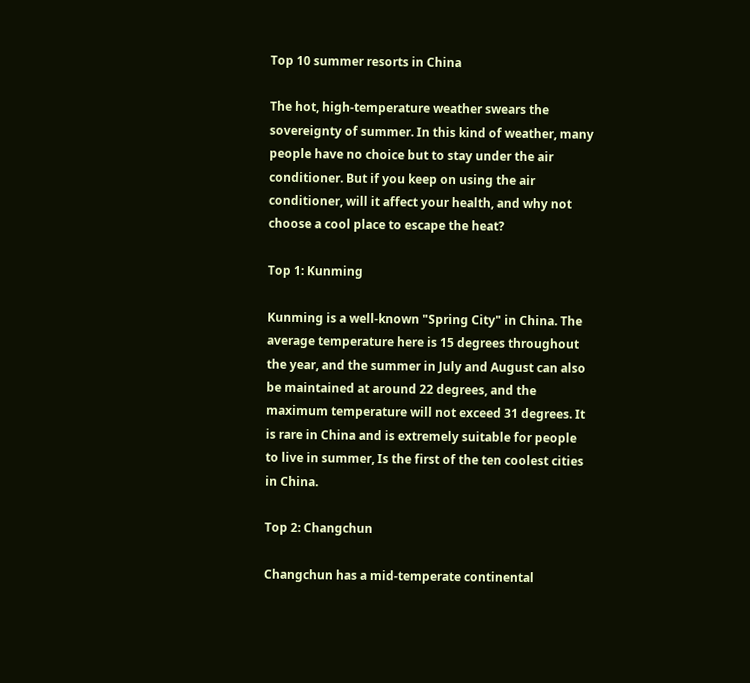Top 10 summer resorts in China

The hot, high-temperature weather swears the sovereignty of summer. In this kind of weather, many people have no choice but to stay under the air conditioner. But if you keep on using the air conditioner, will it affect your health, and why not choose a cool place to escape the heat?

Top 1: Kunming

Kunming is a well-known "Spring City" in China. The average temperature here is 15 degrees throughout the year, and the summer in July and August can also be maintained at around 22 degrees, and the maximum temperature will not exceed 31 degrees. It is rare in China and is extremely suitable for people to live in summer, Is the first of the ten coolest cities in China.

Top 2: Changchun

Changchun has a mid-temperate continental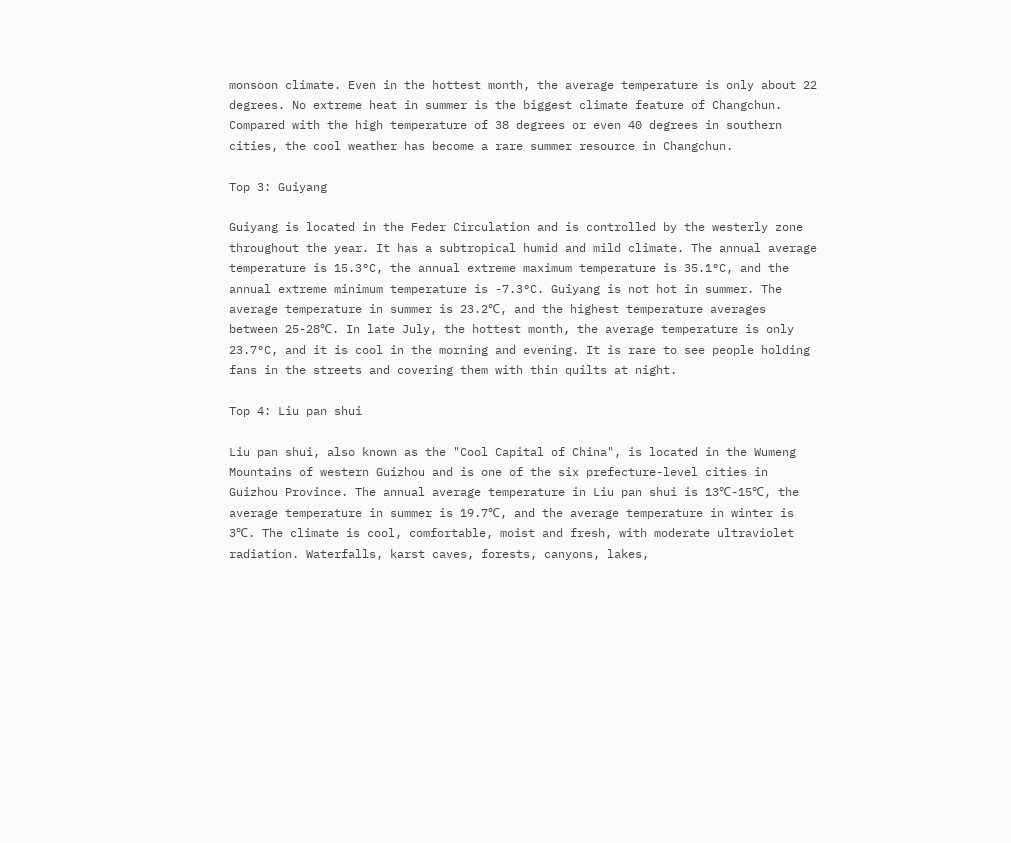monsoon climate. Even in the hottest month, the average temperature is only about 22 degrees. No extreme heat in summer is the biggest climate feature of Changchun. Compared with the high temperature of 38 degrees or even 40 degrees in southern cities, the cool weather has become a rare summer resource in Changchun.

Top 3: Guiyang

Guiyang is located in the Feder Circulation and is controlled by the westerly zone throughout the year. It has a subtropical humid and mild climate. The annual average temperature is 15.3°C, the annual extreme maximum temperature is 35.1°C, and the annual extreme minimum temperature is -7.3°C. Guiyang is not hot in summer. The average temperature in summer is 23.2℃, and the highest temperature averages between 25-28℃. In late July, the hottest month, the average temperature is only 23.7°C, and it is cool in the morning and evening. It is rare to see people holding fans in the streets and covering them with thin quilts at night.

Top 4: Liu pan shui

Liu pan shui, also known as the "Cool Capital of China", is located in the Wumeng Mountains of western Guizhou and is one of the six prefecture-level cities in Guizhou Province. The annual average temperature in Liu pan shui is 13℃-15℃, the average temperature in summer is 19.7℃, and the average temperature in winter is 3℃. The climate is cool, comfortable, moist and fresh, with moderate ultraviolet radiation. Waterfalls, karst caves, forests, canyons, lakes,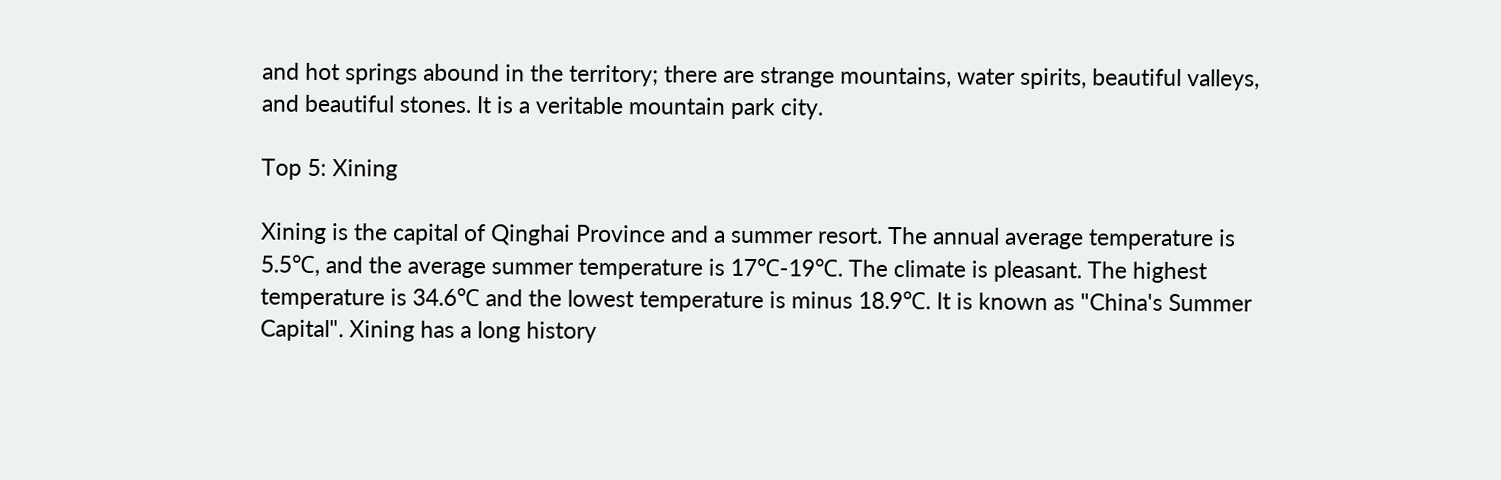and hot springs abound in the territory; there are strange mountains, water spirits, beautiful valleys, and beautiful stones. It is a veritable mountain park city.

Top 5: Xining

Xining is the capital of Qinghai Province and a summer resort. The annual average temperature is 5.5℃, and the average summer temperature is 17℃-19℃. The climate is pleasant. The highest temperature is 34.6℃ and the lowest temperature is minus 18.9℃. It is known as "China's Summer Capital". Xining has a long history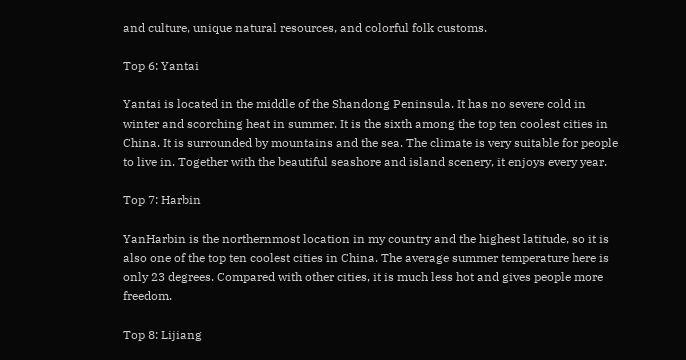and culture, unique natural resources, and colorful folk customs.

Top 6: Yantai

Yantai is located in the middle of the Shandong Peninsula. It has no severe cold in winter and scorching heat in summer. It is the sixth among the top ten coolest cities in China. It is surrounded by mountains and the sea. The climate is very suitable for people to live in. Together with the beautiful seashore and island scenery, it enjoys every year.

Top 7: Harbin

YanHarbin is the northernmost location in my country and the highest latitude, so it is also one of the top ten coolest cities in China. The average summer temperature here is only 23 degrees. Compared with other cities, it is much less hot and gives people more freedom.

Top 8: Lijiang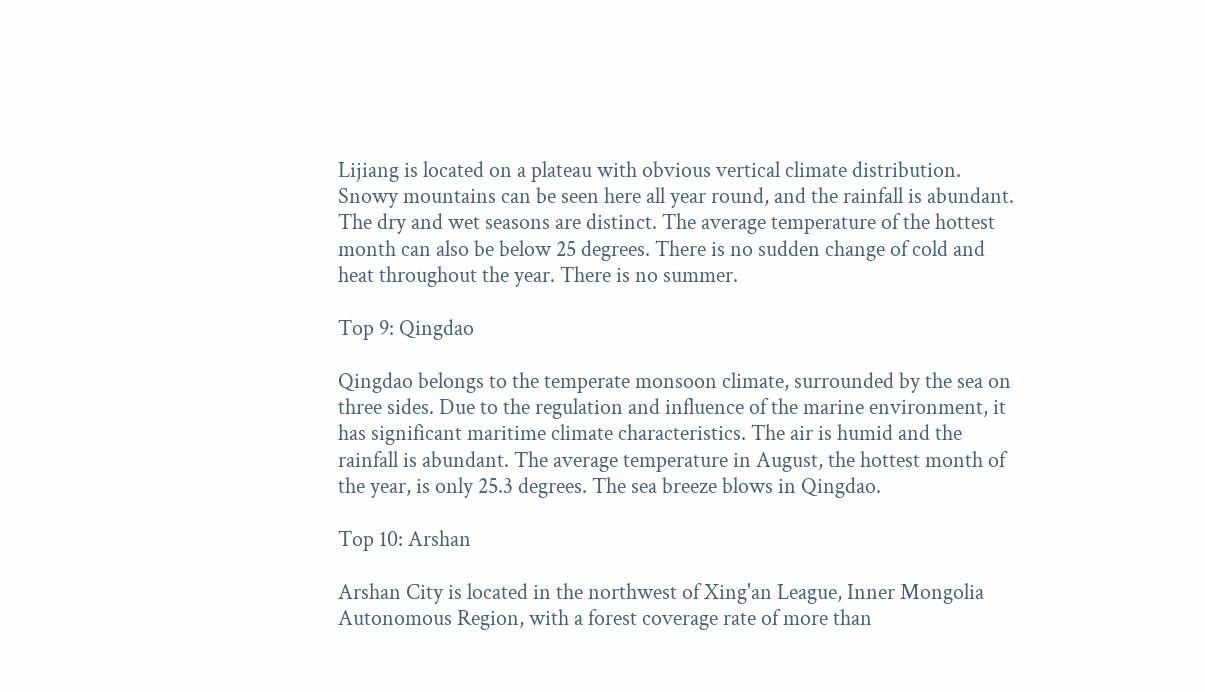Lijiang is located on a plateau with obvious vertical climate distribution. Snowy mountains can be seen here all year round, and the rainfall is abundant. The dry and wet seasons are distinct. The average temperature of the hottest month can also be below 25 degrees. There is no sudden change of cold and heat throughout the year. There is no summer.

Top 9: Qingdao

Qingdao belongs to the temperate monsoon climate, surrounded by the sea on three sides. Due to the regulation and influence of the marine environment, it has significant maritime climate characteristics. The air is humid and the rainfall is abundant. The average temperature in August, the hottest month of the year, is only 25.3 degrees. The sea breeze blows in Qingdao.

Top 10: Arshan

Arshan City is located in the northwest of Xing'an League, Inner Mongolia Autonomous Region, with a forest coverage rate of more than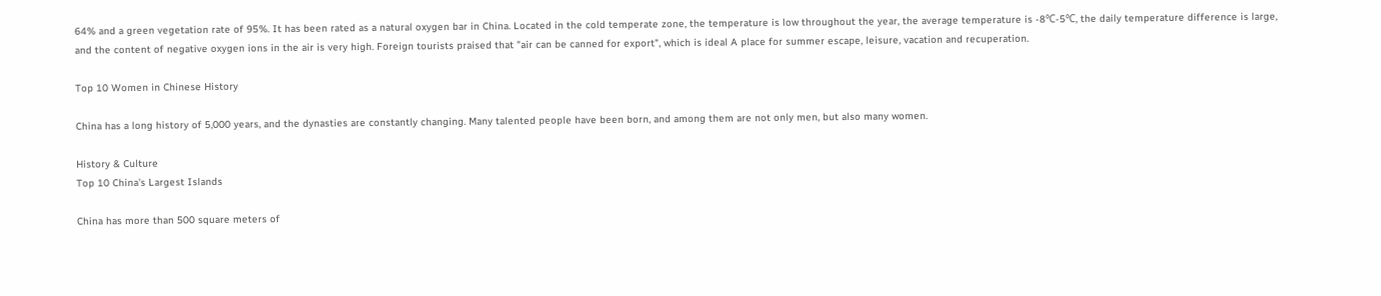64% and a green vegetation rate of 95%. It has been rated as a natural oxygen bar in China. Located in the cold temperate zone, the temperature is low throughout the year, the average temperature is -8℃-5℃, the daily temperature difference is large, and the content of negative oxygen ions in the air is very high. Foreign tourists praised that "air can be canned for export", which is ideal A place for summer escape, leisure, vacation and recuperation.

Top 10 Women in Chinese History

China has a long history of 5,000 years, and the dynasties are constantly changing. Many talented people have been born, and among them are not only men, but also many women.

History & Culture
Top 10 China's Largest Islands

China has more than 500 square meters of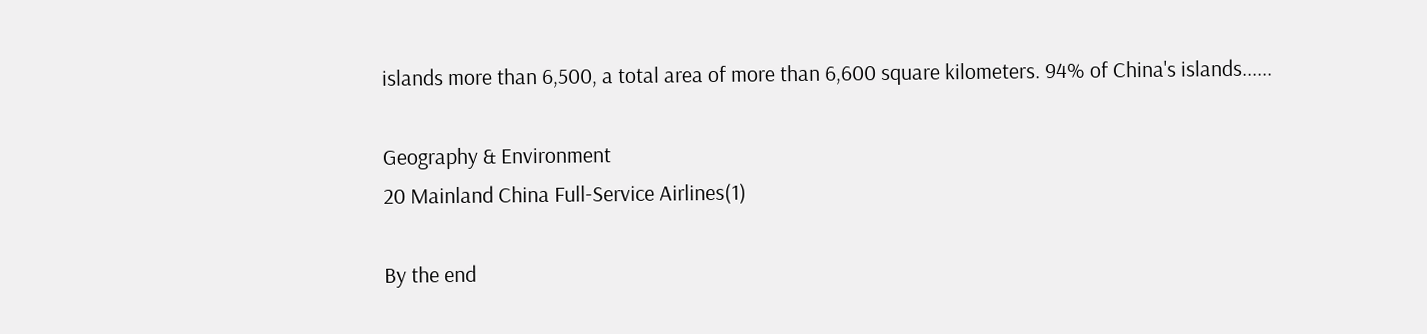islands more than 6,500, a total area of more than 6,600 square kilometers. 94% of China's islands......

Geography & Environment
20 Mainland China Full-Service Airlines(1)

By the end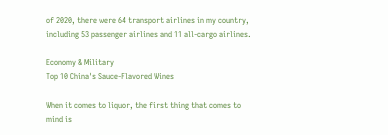of 2020, there were 64 transport airlines in my country, including 53 passenger airlines and 11 all-cargo airlines.

Economy & Military
Top 10 China's Sauce-Flavored Wines

When it comes to liquor, the first thing that comes to mind is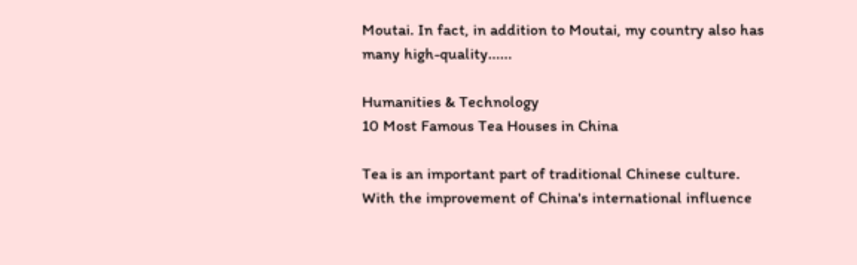Moutai. In fact, in addition to Moutai, my country also has many high-quality......

Humanities & Technology
10 Most Famous Tea Houses in China

Tea is an important part of traditional Chinese culture. With the improvement of China's international influence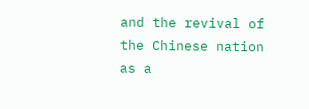and the revival of the Chinese nation as a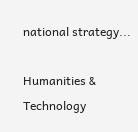national strategy...

Humanities & Technology